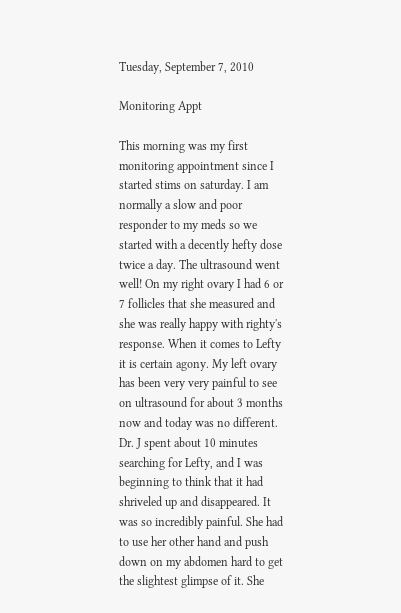Tuesday, September 7, 2010

Monitoring Appt

This morning was my first monitoring appointment since I started stims on saturday. I am normally a slow and poor responder to my meds so we started with a decently hefty dose twice a day. The ultrasound went well! On my right ovary I had 6 or 7 follicles that she measured and she was really happy with righty's response. When it comes to Lefty it is certain agony. My left ovary has been very very painful to see on ultrasound for about 3 months now and today was no different. Dr. J spent about 10 minutes searching for Lefty, and I was beginning to think that it had shriveled up and disappeared. It was so incredibly painful. She had to use her other hand and push down on my abdomen hard to get the slightest glimpse of it. She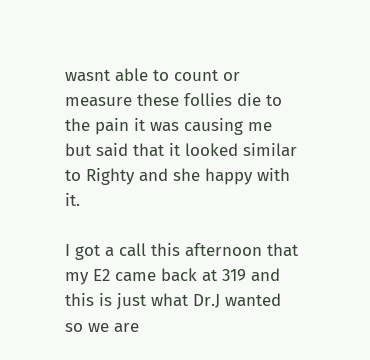wasnt able to count or measure these follies die to the pain it was causing me but said that it looked similar to Righty and she happy with it.

I got a call this afternoon that my E2 came back at 319 and this is just what Dr.J wanted so we are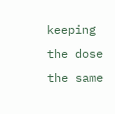keeping the dose the same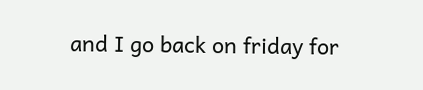and I go back on friday for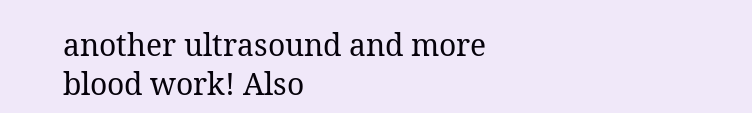another ultrasound and more blood work! Also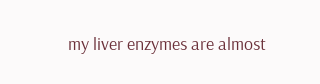my liver enzymes are almost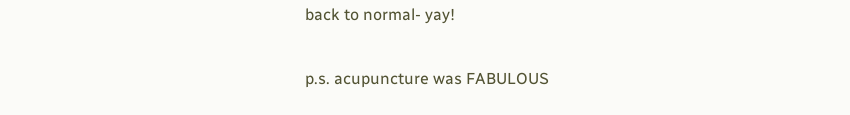back to normal- yay!

p.s. acupuncture was FABULOUS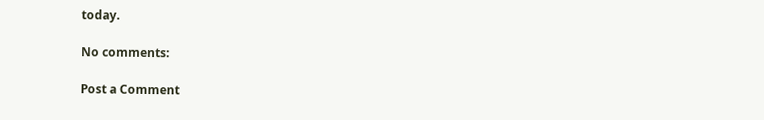today.

No comments:

Post a Comment